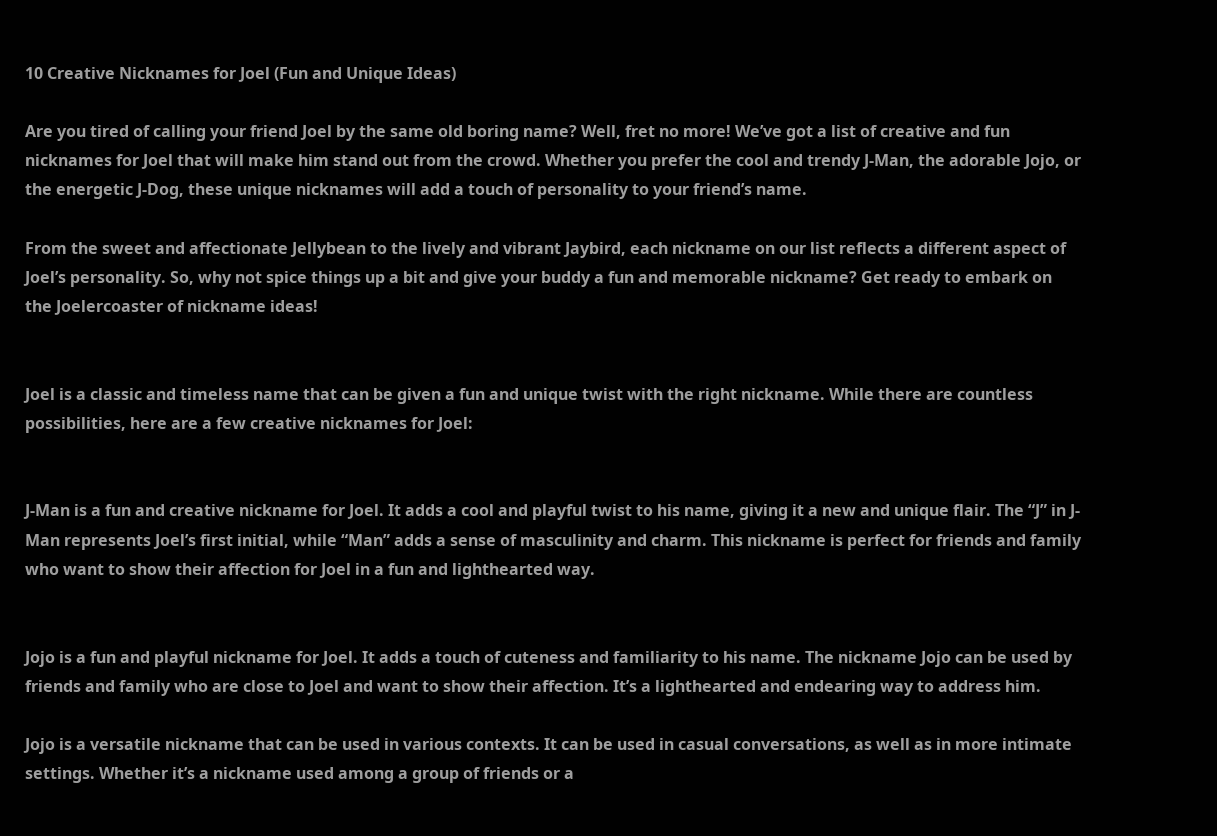10 Creative Nicknames for Joel (Fun and Unique Ideas)

Are you tired of calling your friend Joel by the same old boring name? Well, fret no more! We’ve got a list of creative and fun nicknames for Joel that will make him stand out from the crowd. Whether you prefer the cool and trendy J-Man, the adorable Jojo, or the energetic J-Dog, these unique nicknames will add a touch of personality to your friend’s name.

From the sweet and affectionate Jellybean to the lively and vibrant Jaybird, each nickname on our list reflects a different aspect of Joel’s personality. So, why not spice things up a bit and give your buddy a fun and memorable nickname? Get ready to embark on the Joelercoaster of nickname ideas!


Joel is a classic and timeless name that can be given a fun and unique twist with the right nickname. While there are countless possibilities, here are a few creative nicknames for Joel:


J-Man is a fun and creative nickname for Joel. It adds a cool and playful twist to his name, giving it a new and unique flair. The “J” in J-Man represents Joel’s first initial, while “Man” adds a sense of masculinity and charm. This nickname is perfect for friends and family who want to show their affection for Joel in a fun and lighthearted way.


Jojo is a fun and playful nickname for Joel. It adds a touch of cuteness and familiarity to his name. The nickname Jojo can be used by friends and family who are close to Joel and want to show their affection. It’s a lighthearted and endearing way to address him.

Jojo is a versatile nickname that can be used in various contexts. It can be used in casual conversations, as well as in more intimate settings. Whether it’s a nickname used among a group of friends or a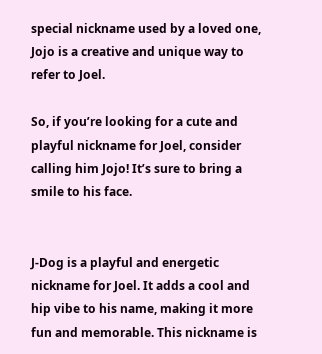special nickname used by a loved one, Jojo is a creative and unique way to refer to Joel.

So, if you’re looking for a cute and playful nickname for Joel, consider calling him Jojo! It’s sure to bring a smile to his face.


J-Dog is a playful and energetic nickname for Joel. It adds a cool and hip vibe to his name, making it more fun and memorable. This nickname is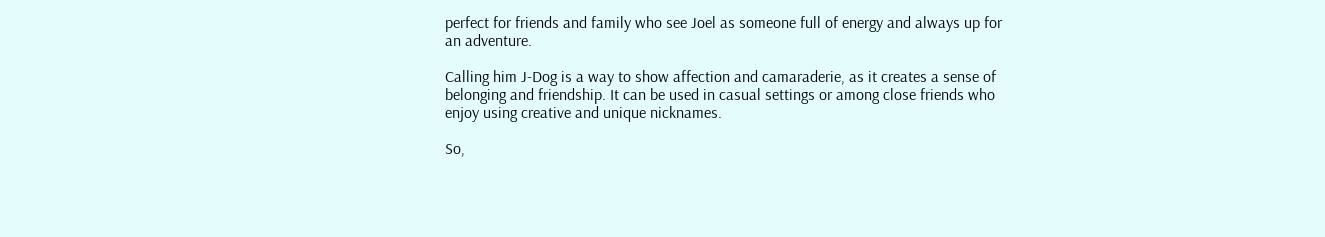perfect for friends and family who see Joel as someone full of energy and always up for an adventure.

Calling him J-Dog is a way to show affection and camaraderie, as it creates a sense of belonging and friendship. It can be used in casual settings or among close friends who enjoy using creative and unique nicknames.

So,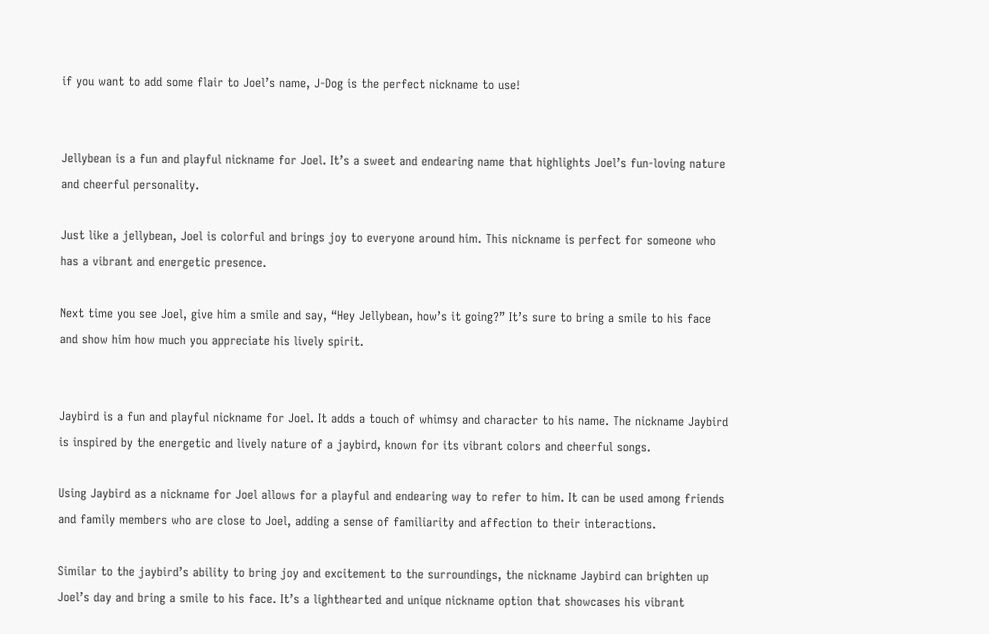if you want to add some flair to Joel’s name, J-Dog is the perfect nickname to use!


Jellybean is a fun and playful nickname for Joel. It’s a sweet and endearing name that highlights Joel’s fun-loving nature and cheerful personality.

Just like a jellybean, Joel is colorful and brings joy to everyone around him. This nickname is perfect for someone who has a vibrant and energetic presence.

Next time you see Joel, give him a smile and say, “Hey Jellybean, how’s it going?” It’s sure to bring a smile to his face and show him how much you appreciate his lively spirit.


Jaybird is a fun and playful nickname for Joel. It adds a touch of whimsy and character to his name. The nickname Jaybird is inspired by the energetic and lively nature of a jaybird, known for its vibrant colors and cheerful songs.

Using Jaybird as a nickname for Joel allows for a playful and endearing way to refer to him. It can be used among friends and family members who are close to Joel, adding a sense of familiarity and affection to their interactions.

Similar to the jaybird’s ability to bring joy and excitement to the surroundings, the nickname Jaybird can brighten up Joel’s day and bring a smile to his face. It’s a lighthearted and unique nickname option that showcases his vibrant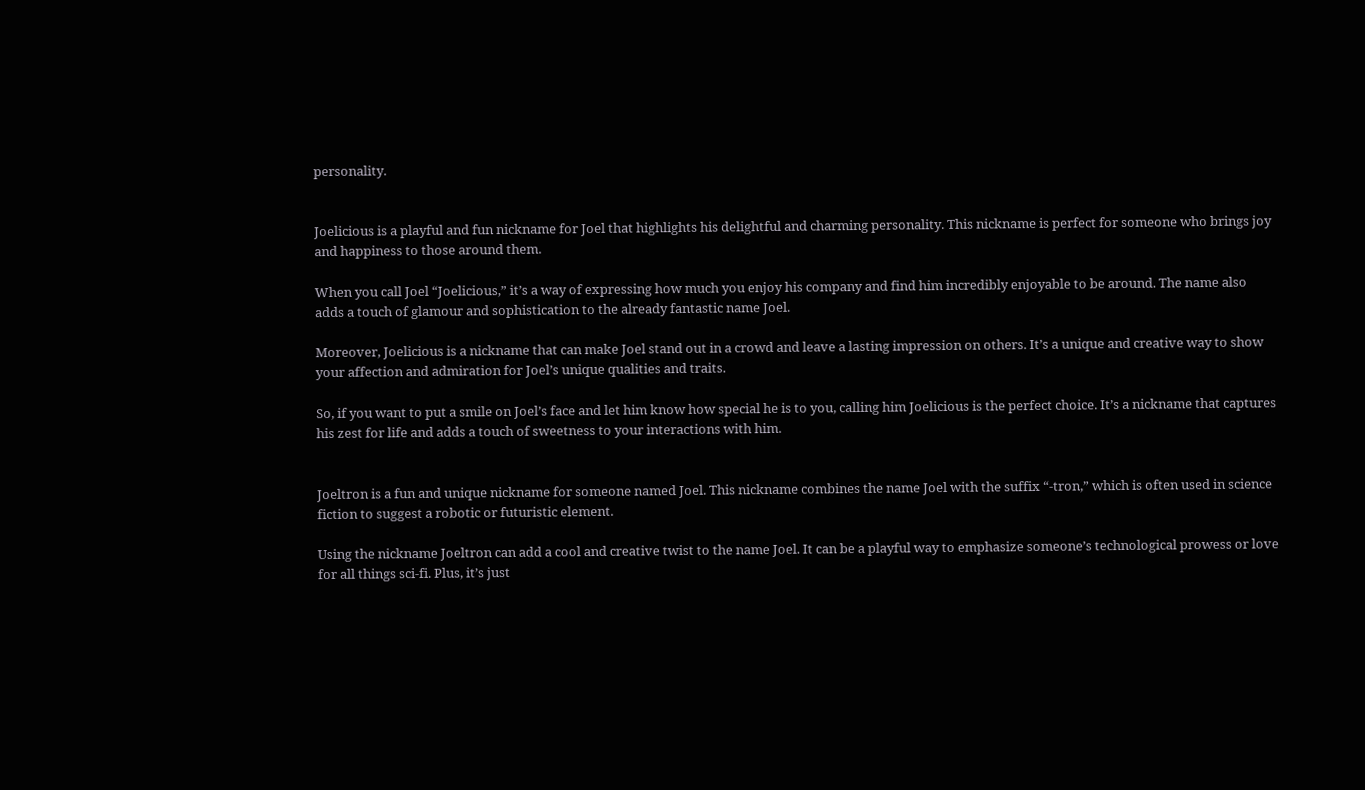personality.


Joelicious is a playful and fun nickname for Joel that highlights his delightful and charming personality. This nickname is perfect for someone who brings joy and happiness to those around them.

When you call Joel “Joelicious,” it’s a way of expressing how much you enjoy his company and find him incredibly enjoyable to be around. The name also adds a touch of glamour and sophistication to the already fantastic name Joel.

Moreover, Joelicious is a nickname that can make Joel stand out in a crowd and leave a lasting impression on others. It’s a unique and creative way to show your affection and admiration for Joel’s unique qualities and traits.

So, if you want to put a smile on Joel’s face and let him know how special he is to you, calling him Joelicious is the perfect choice. It’s a nickname that captures his zest for life and adds a touch of sweetness to your interactions with him.


Joeltron is a fun and unique nickname for someone named Joel. This nickname combines the name Joel with the suffix “-tron,” which is often used in science fiction to suggest a robotic or futuristic element.

Using the nickname Joeltron can add a cool and creative twist to the name Joel. It can be a playful way to emphasize someone’s technological prowess or love for all things sci-fi. Plus, it’s just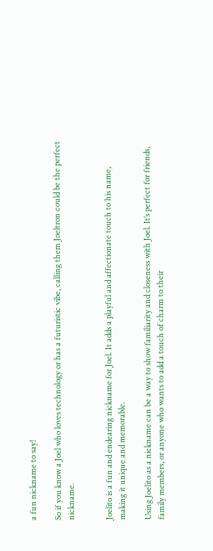a fun nickname to say!

So if you know a Joel who loves technology or has a futuristic vibe, calling them Joeltron could be the perfect nickname.


Joelito is a fun and endearing nickname for Joel. It adds a playful and affectionate touch to his name, making it unique and memorable.

Using Joelito as a nickname can be a way to show familiarity and closeness with Joel. It’s perfect for friends, family members, or anyone who wants to add a touch of charm to their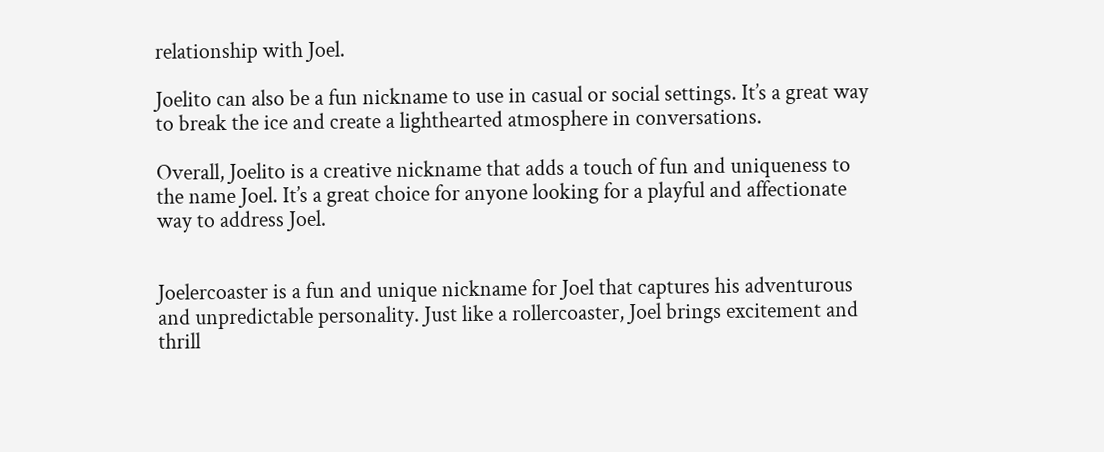relationship with Joel.

Joelito can also be a fun nickname to use in casual or social settings. It’s a great way to break the ice and create a lighthearted atmosphere in conversations.

Overall, Joelito is a creative nickname that adds a touch of fun and uniqueness to the name Joel. It’s a great choice for anyone looking for a playful and affectionate way to address Joel.


Joelercoaster is a fun and unique nickname for Joel that captures his adventurous and unpredictable personality. Just like a rollercoaster, Joel brings excitement and thrill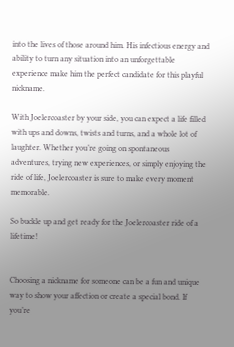into the lives of those around him. His infectious energy and ability to turn any situation into an unforgettable experience make him the perfect candidate for this playful nickname.

With Joelercoaster by your side, you can expect a life filled with ups and downs, twists and turns, and a whole lot of laughter. Whether you’re going on spontaneous adventures, trying new experiences, or simply enjoying the ride of life, Joelercoaster is sure to make every moment memorable.

So buckle up and get ready for the Joelercoaster ride of a lifetime!


Choosing a nickname for someone can be a fun and unique way to show your affection or create a special bond. If you’re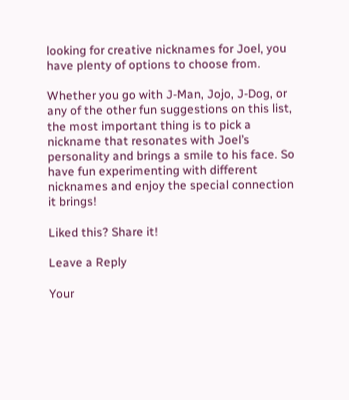looking for creative nicknames for Joel, you have plenty of options to choose from.

Whether you go with J-Man, Jojo, J-Dog, or any of the other fun suggestions on this list, the most important thing is to pick a nickname that resonates with Joel’s personality and brings a smile to his face. So have fun experimenting with different nicknames and enjoy the special connection it brings!

Liked this? Share it!

Leave a Reply

Your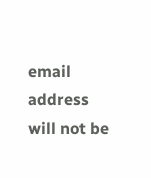email address will not be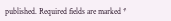published. Required fields are marked *